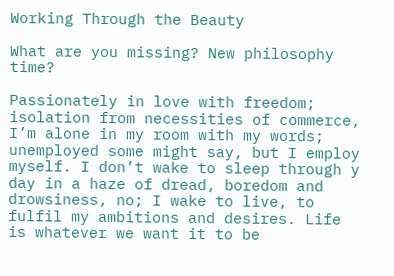Working Through the Beauty

What are you missing? New philosophy time?

Passionately in love with freedom; isolation from necessities of commerce, I’m alone in my room with my words; unemployed some might say, but I employ myself. I don’t wake to sleep through y day in a haze of dread, boredom and drowsiness, no; I wake to live, to fulfil my ambitions and desires. Life is whatever we want it to be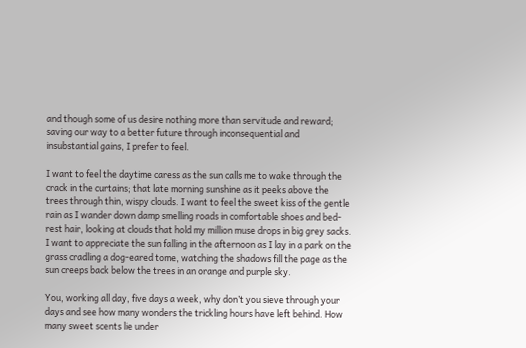and though some of us desire nothing more than servitude and reward; saving our way to a better future through inconsequential and insubstantial gains, I prefer to feel.

I want to feel the daytime caress as the sun calls me to wake through the crack in the curtains; that late morning sunshine as it peeks above the trees through thin, wispy clouds. I want to feel the sweet kiss of the gentle rain as I wander down damp smelling roads in comfortable shoes and bed-rest hair, looking at clouds that hold my million muse drops in big grey sacks. I want to appreciate the sun falling in the afternoon as I lay in a park on the grass cradling a dog-eared tome, watching the shadows fill the page as the sun creeps back below the trees in an orange and purple sky.

You, working all day, five days a week, why don’t you sieve through your days and see how many wonders the trickling hours have left behind. How many sweet scents lie under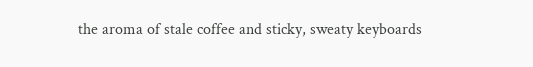the aroma of stale coffee and sticky, sweaty keyboards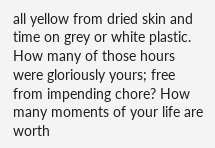all yellow from dried skin and time on grey or white plastic. How many of those hours were gloriously yours; free from impending chore? How many moments of your life are worth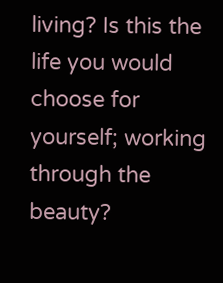living? Is this the life you would choose for yourself; working through the beauty?